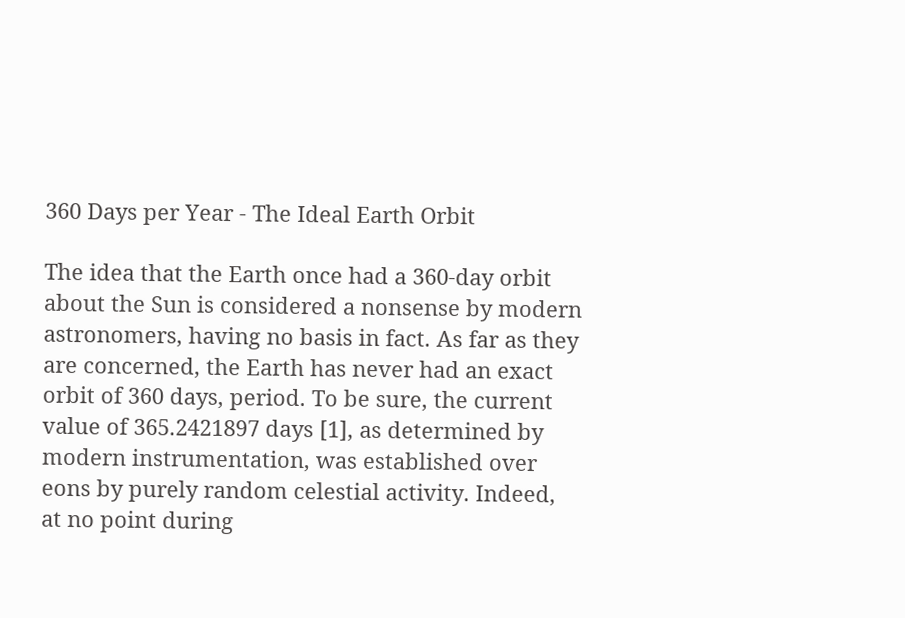360 Days per Year - The Ideal Earth Orbit

The idea that the Earth once had a 360-day orbit about the Sun is considered a nonsense by modern astronomers, having no basis in fact. As far as they are concerned, the Earth has never had an exact orbit of 360 days, period. To be sure, the current value of 365.2421897 days [1], as determined by modern instrumentation, was established over eons by purely random celestial activity. Indeed, at no point during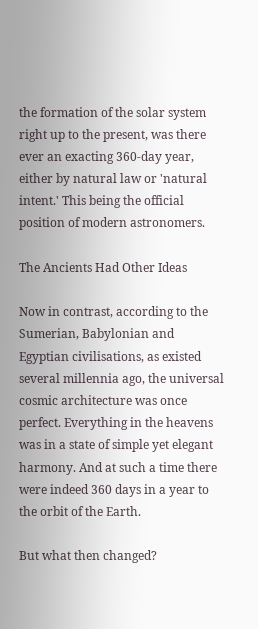the formation of the solar system right up to the present, was there ever an exacting 360-day year, either by natural law or 'natural intent.' This being the official position of modern astronomers.

The Ancients Had Other Ideas

Now in contrast, according to the Sumerian, Babylonian and Egyptian civilisations, as existed several millennia ago, the universal cosmic architecture was once perfect. Everything in the heavens was in a state of simple yet elegant harmony. And at such a time there were indeed 360 days in a year to the orbit of the Earth.

But what then changed?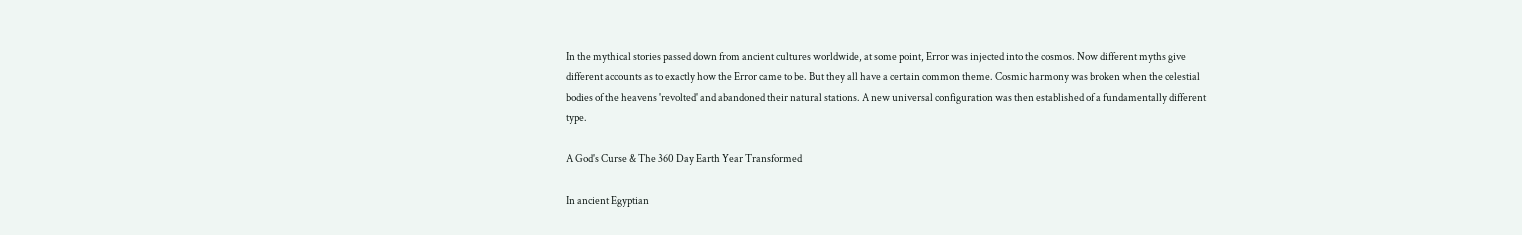In the mythical stories passed down from ancient cultures worldwide, at some point, Error was injected into the cosmos. Now different myths give different accounts as to exactly how the Error came to be. But they all have a certain common theme. Cosmic harmony was broken when the celestial bodies of the heavens 'revolted' and abandoned their natural stations. A new universal configuration was then established of a fundamentally different type.

A God's Curse & The 360 Day Earth Year Transformed

In ancient Egyptian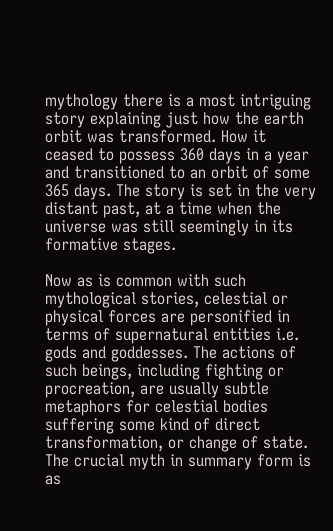mythology there is a most intriguing story explaining just how the earth orbit was transformed. How it ceased to possess 360 days in a year and transitioned to an orbit of some 365 days. The story is set in the very distant past, at a time when the universe was still seemingly in its formative stages.

Now as is common with such mythological stories, celestial or physical forces are personified in terms of supernatural entities i.e. gods and goddesses. The actions of such beings, including fighting or procreation, are usually subtle metaphors for celestial bodies suffering some kind of direct transformation, or change of state. The crucial myth in summary form is as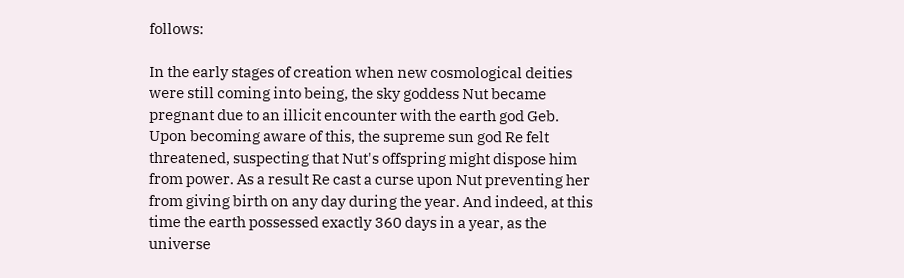follows:

In the early stages of creation when new cosmological deities were still coming into being, the sky goddess Nut became pregnant due to an illicit encounter with the earth god Geb. Upon becoming aware of this, the supreme sun god Re felt threatened, suspecting that Nut's offspring might dispose him from power. As a result Re cast a curse upon Nut preventing her from giving birth on any day during the year. And indeed, at this time the earth possessed exactly 360 days in a year, as the universe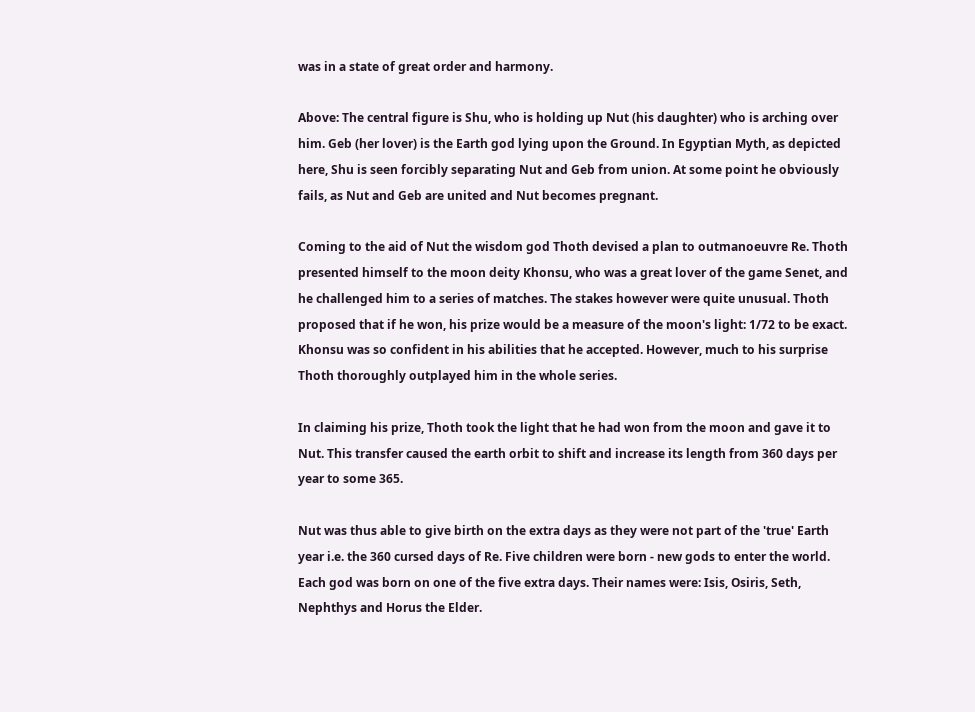was in a state of great order and harmony.

Above: The central figure is Shu, who is holding up Nut (his daughter) who is arching over him. Geb (her lover) is the Earth god lying upon the Ground. In Egyptian Myth, as depicted here, Shu is seen forcibly separating Nut and Geb from union. At some point he obviously fails, as Nut and Geb are united and Nut becomes pregnant.

Coming to the aid of Nut the wisdom god Thoth devised a plan to outmanoeuvre Re. Thoth presented himself to the moon deity Khonsu, who was a great lover of the game Senet, and he challenged him to a series of matches. The stakes however were quite unusual. Thoth proposed that if he won, his prize would be a measure of the moon's light: 1/72 to be exact. Khonsu was so confident in his abilities that he accepted. However, much to his surprise Thoth thoroughly outplayed him in the whole series.

In claiming his prize, Thoth took the light that he had won from the moon and gave it to Nut. This transfer caused the earth orbit to shift and increase its length from 360 days per year to some 365.

Nut was thus able to give birth on the extra days as they were not part of the 'true' Earth year i.e. the 360 cursed days of Re. Five children were born - new gods to enter the world. Each god was born on one of the five extra days. Their names were: Isis, Osiris, Seth, Nephthys and Horus the Elder.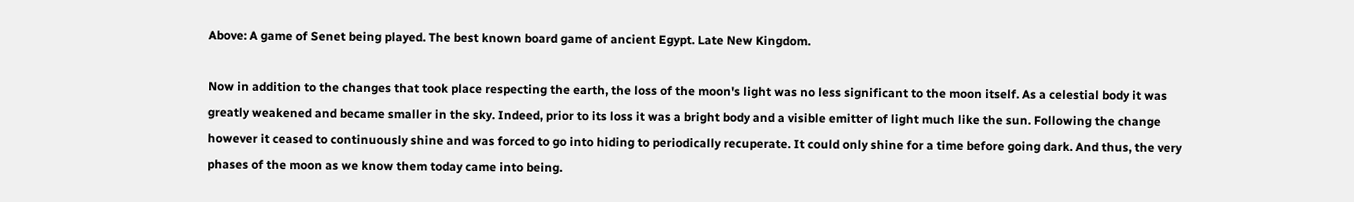Above: A game of Senet being played. The best known board game of ancient Egypt. Late New Kingdom.

Now in addition to the changes that took place respecting the earth, the loss of the moon's light was no less significant to the moon itself. As a celestial body it was greatly weakened and became smaller in the sky. Indeed, prior to its loss it was a bright body and a visible emitter of light much like the sun. Following the change however it ceased to continuously shine and was forced to go into hiding to periodically recuperate. It could only shine for a time before going dark. And thus, the very phases of the moon as we know them today came into being.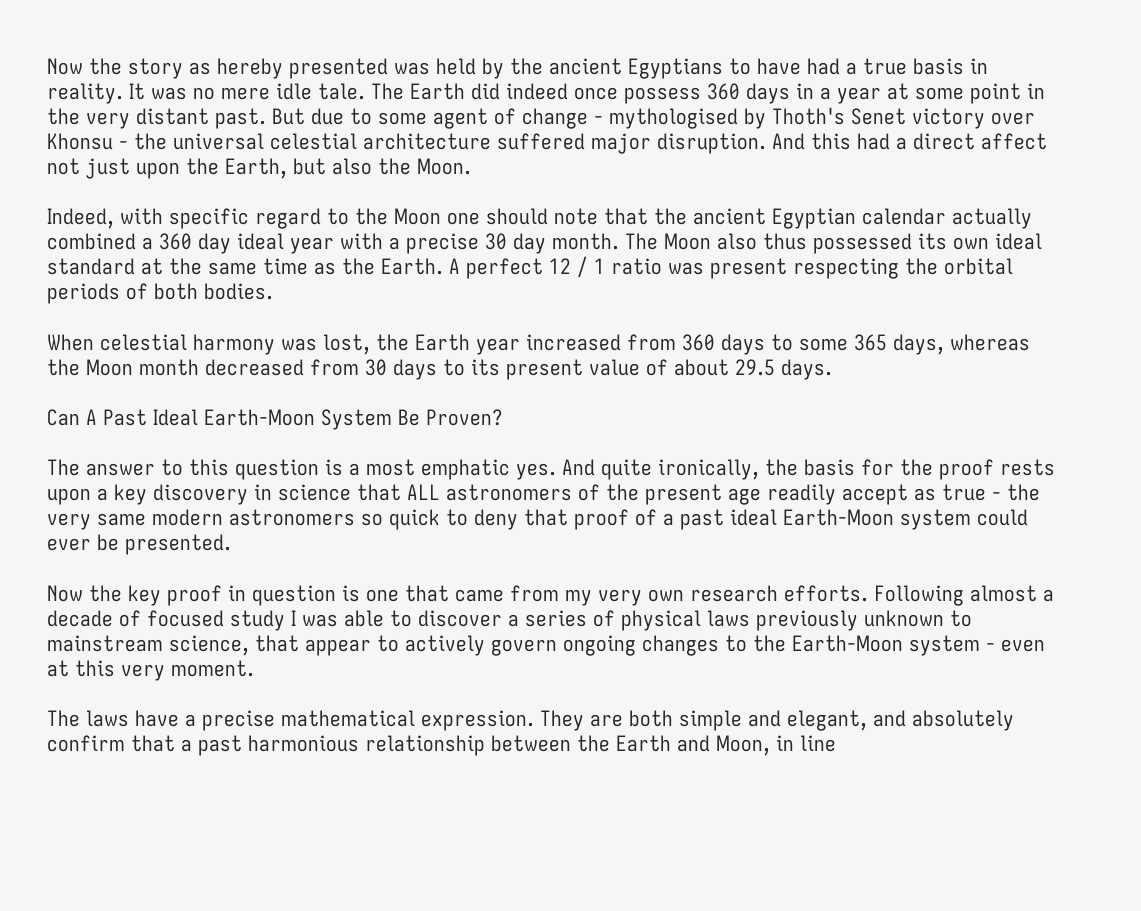Now the story as hereby presented was held by the ancient Egyptians to have had a true basis in reality. It was no mere idle tale. The Earth did indeed once possess 360 days in a year at some point in the very distant past. But due to some agent of change - mythologised by Thoth's Senet victory over Khonsu - the universal celestial architecture suffered major disruption. And this had a direct affect not just upon the Earth, but also the Moon.

Indeed, with specific regard to the Moon one should note that the ancient Egyptian calendar actually combined a 360 day ideal year with a precise 30 day month. The Moon also thus possessed its own ideal standard at the same time as the Earth. A perfect 12 / 1 ratio was present respecting the orbital periods of both bodies.

When celestial harmony was lost, the Earth year increased from 360 days to some 365 days, whereas the Moon month decreased from 30 days to its present value of about 29.5 days.

Can A Past Ideal Earth-Moon System Be Proven?

The answer to this question is a most emphatic yes. And quite ironically, the basis for the proof rests upon a key discovery in science that ALL astronomers of the present age readily accept as true - the very same modern astronomers so quick to deny that proof of a past ideal Earth-Moon system could ever be presented.

Now the key proof in question is one that came from my very own research efforts. Following almost a decade of focused study I was able to discover a series of physical laws previously unknown to mainstream science, that appear to actively govern ongoing changes to the Earth-Moon system - even at this very moment.

The laws have a precise mathematical expression. They are both simple and elegant, and absolutely confirm that a past harmonious relationship between the Earth and Moon, in line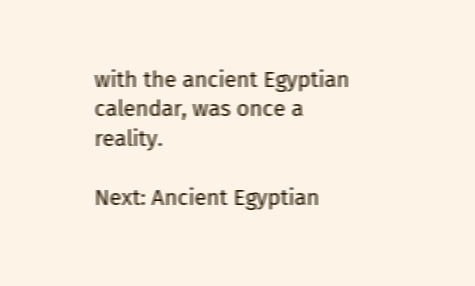with the ancient Egyptian calendar, was once a reality.

Next: Ancient Egyptian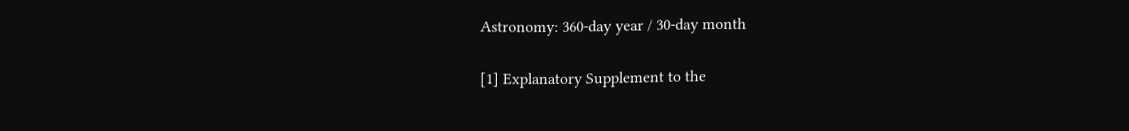Astronomy: 360-day year / 30-day month


[1] Explanatory Supplement to the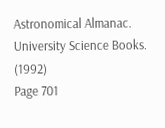Astronomical Almanac.
University Science Books. (1992)
Page 701